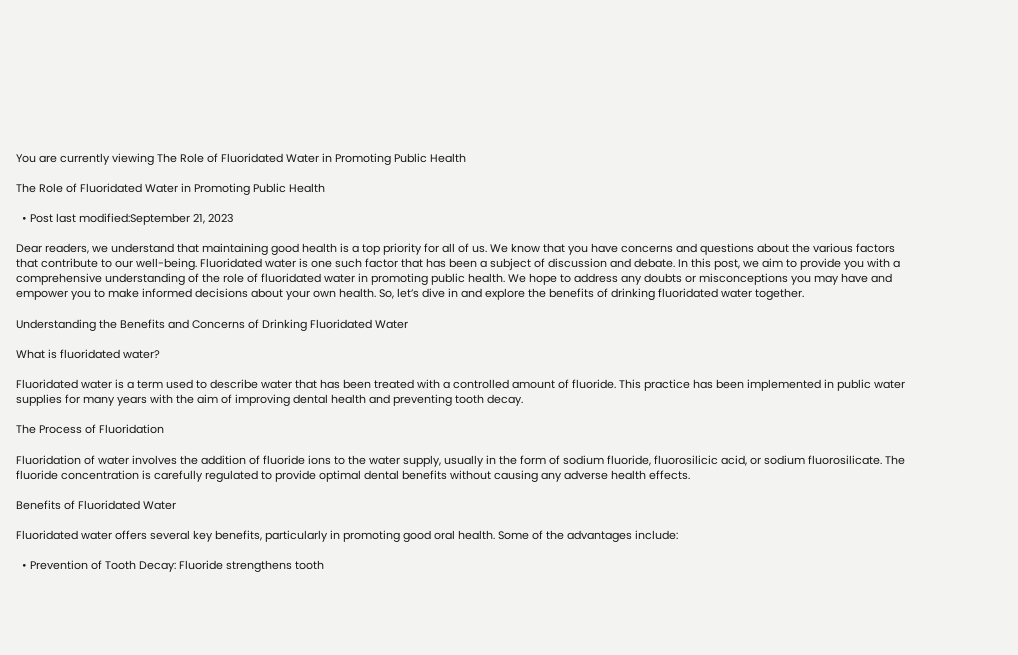You are currently viewing The Role of Fluoridated Water in Promoting Public Health

The Role of Fluoridated Water in Promoting Public Health

  • Post last modified:September 21, 2023

Dear readers, we understand that maintaining good health is a top priority for all of us. We know that you have concerns and questions about the various factors that contribute to our well-being. Fluoridated water is one such factor that has been a subject of discussion and debate. In this post, we aim to provide you with a comprehensive understanding of the role of fluoridated water in promoting public health. We hope to address any doubts or misconceptions you may have and empower you to make informed decisions about your own health. So, let’s dive in and explore the benefits of drinking fluoridated water together.

Understanding the Benefits and Concerns of Drinking Fluoridated Water

What is fluoridated water?

Fluoridated water is a term used to describe water that has been treated with a controlled amount of fluoride. This practice has been implemented in public water supplies for many years with the aim of improving dental health and preventing tooth decay.

The Process of Fluoridation

Fluoridation of water involves the addition of fluoride ions to the water supply, usually in the form of sodium fluoride, fluorosilicic acid, or sodium fluorosilicate. The fluoride concentration is carefully regulated to provide optimal dental benefits without causing any adverse health effects.

Benefits of Fluoridated Water

Fluoridated water offers several key benefits, particularly in promoting good oral health. Some of the advantages include:

  • Prevention of Tooth Decay: Fluoride strengthens tooth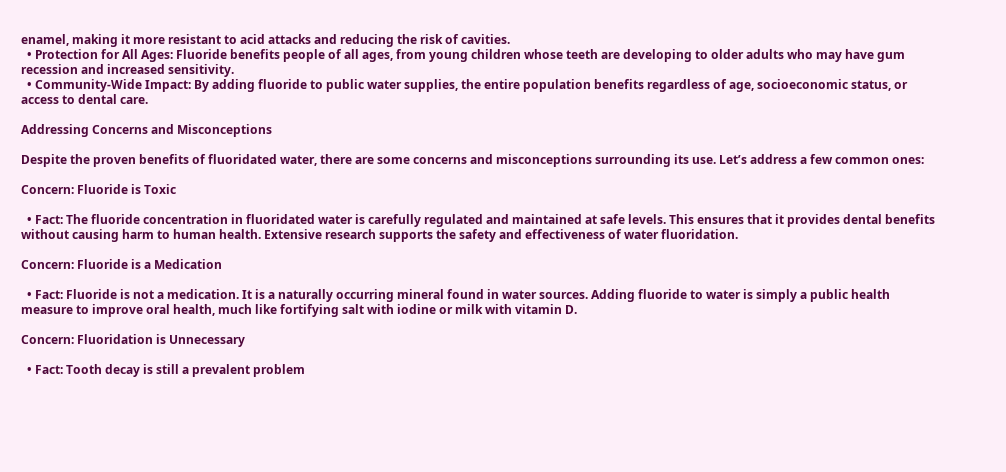enamel, making it more resistant to acid attacks and reducing the risk of cavities.
  • Protection for All Ages: Fluoride benefits people of all ages, from young children whose teeth are developing to older adults who may have gum recession and increased sensitivity.
  • Community-Wide Impact: By adding fluoride to public water supplies, the entire population benefits regardless of age, socioeconomic status, or access to dental care.

Addressing Concerns and Misconceptions

Despite the proven benefits of fluoridated water, there are some concerns and misconceptions surrounding its use. Let’s address a few common ones:

Concern: Fluoride is Toxic

  • Fact: The fluoride concentration in fluoridated water is carefully regulated and maintained at safe levels. This ensures that it provides dental benefits without causing harm to human health. Extensive research supports the safety and effectiveness of water fluoridation.

Concern: Fluoride is a Medication

  • Fact: Fluoride is not a medication. It is a naturally occurring mineral found in water sources. Adding fluoride to water is simply a public health measure to improve oral health, much like fortifying salt with iodine or milk with vitamin D.

Concern: Fluoridation is Unnecessary

  • Fact: Tooth decay is still a prevalent problem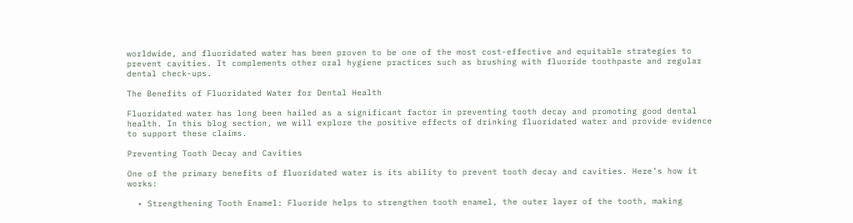worldwide, and fluoridated water has been proven to be one of the most cost-effective and equitable strategies to prevent cavities. It complements other oral hygiene practices such as brushing with fluoride toothpaste and regular dental check-ups.

The Benefits of Fluoridated Water for Dental Health

Fluoridated water has long been hailed as a significant factor in preventing tooth decay and promoting good dental health. In this blog section, we will explore the positive effects of drinking fluoridated water and provide evidence to support these claims.

Preventing Tooth Decay and Cavities

One of the primary benefits of fluoridated water is its ability to prevent tooth decay and cavities. Here’s how it works:

  • Strengthening Tooth Enamel: Fluoride helps to strengthen tooth enamel, the outer layer of the tooth, making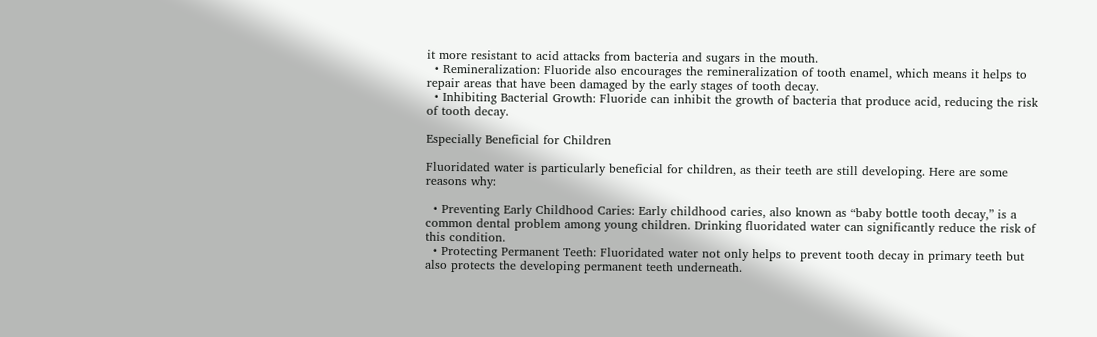it more resistant to acid attacks from bacteria and sugars in the mouth.
  • Remineralization: Fluoride also encourages the remineralization of tooth enamel, which means it helps to repair areas that have been damaged by the early stages of tooth decay.
  • Inhibiting Bacterial Growth: Fluoride can inhibit the growth of bacteria that produce acid, reducing the risk of tooth decay.

Especially Beneficial for Children

Fluoridated water is particularly beneficial for children, as their teeth are still developing. Here are some reasons why:

  • Preventing Early Childhood Caries: Early childhood caries, also known as “baby bottle tooth decay,” is a common dental problem among young children. Drinking fluoridated water can significantly reduce the risk of this condition.
  • Protecting Permanent Teeth: Fluoridated water not only helps to prevent tooth decay in primary teeth but also protects the developing permanent teeth underneath.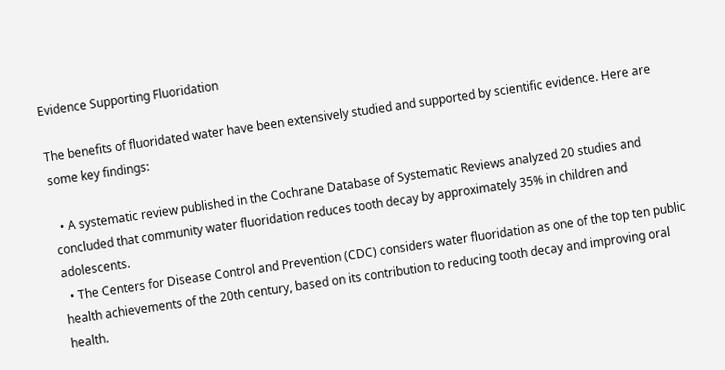Evidence Supporting Fluoridation

The benefits of fluoridated water have been extensively studied and supported by scientific evidence. Here are some key findings:

  • A systematic review published in the Cochrane Database of Systematic Reviews analyzed 20 studies and concluded that community water fluoridation reduces tooth decay by approximately 35% in children and adolescents.
  • The Centers for Disease Control and Prevention (CDC) considers water fluoridation as one of the top ten public health achievements of the 20th century, based on its contribution to reducing tooth decay and improving oral health.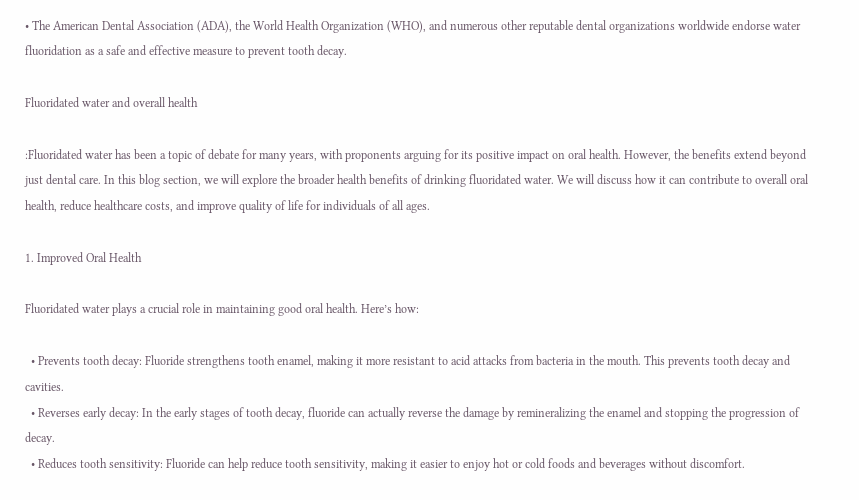• The American Dental Association (ADA), the World Health Organization (WHO), and numerous other reputable dental organizations worldwide endorse water fluoridation as a safe and effective measure to prevent tooth decay.

Fluoridated water and overall health

:Fluoridated water has been a topic of debate for many years, with proponents arguing for its positive impact on oral health. However, the benefits extend beyond just dental care. In this blog section, we will explore the broader health benefits of drinking fluoridated water. We will discuss how it can contribute to overall oral health, reduce healthcare costs, and improve quality of life for individuals of all ages.

1. Improved Oral Health

Fluoridated water plays a crucial role in maintaining good oral health. Here’s how:

  • Prevents tooth decay: Fluoride strengthens tooth enamel, making it more resistant to acid attacks from bacteria in the mouth. This prevents tooth decay and cavities.
  • Reverses early decay: In the early stages of tooth decay, fluoride can actually reverse the damage by remineralizing the enamel and stopping the progression of decay.
  • Reduces tooth sensitivity: Fluoride can help reduce tooth sensitivity, making it easier to enjoy hot or cold foods and beverages without discomfort.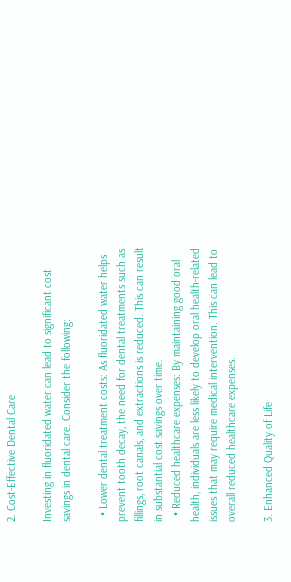2. Cost-Effective Dental Care

Investing in fluoridated water can lead to significant cost savings in dental care. Consider the following:

  • Lower dental treatment costs: As fluoridated water helps prevent tooth decay, the need for dental treatments such as fillings, root canals, and extractions is reduced. This can result in substantial cost savings over time.
  • Reduced healthcare expenses: By maintaining good oral health, individuals are less likely to develop oral health-related issues that may require medical intervention. This can lead to overall reduced healthcare expenses.

3. Enhanced Quality of Life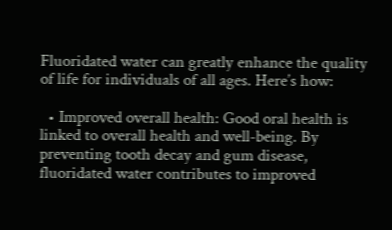Fluoridated water can greatly enhance the quality of life for individuals of all ages. Here’s how:

  • Improved overall health: Good oral health is linked to overall health and well-being. By preventing tooth decay and gum disease, fluoridated water contributes to improved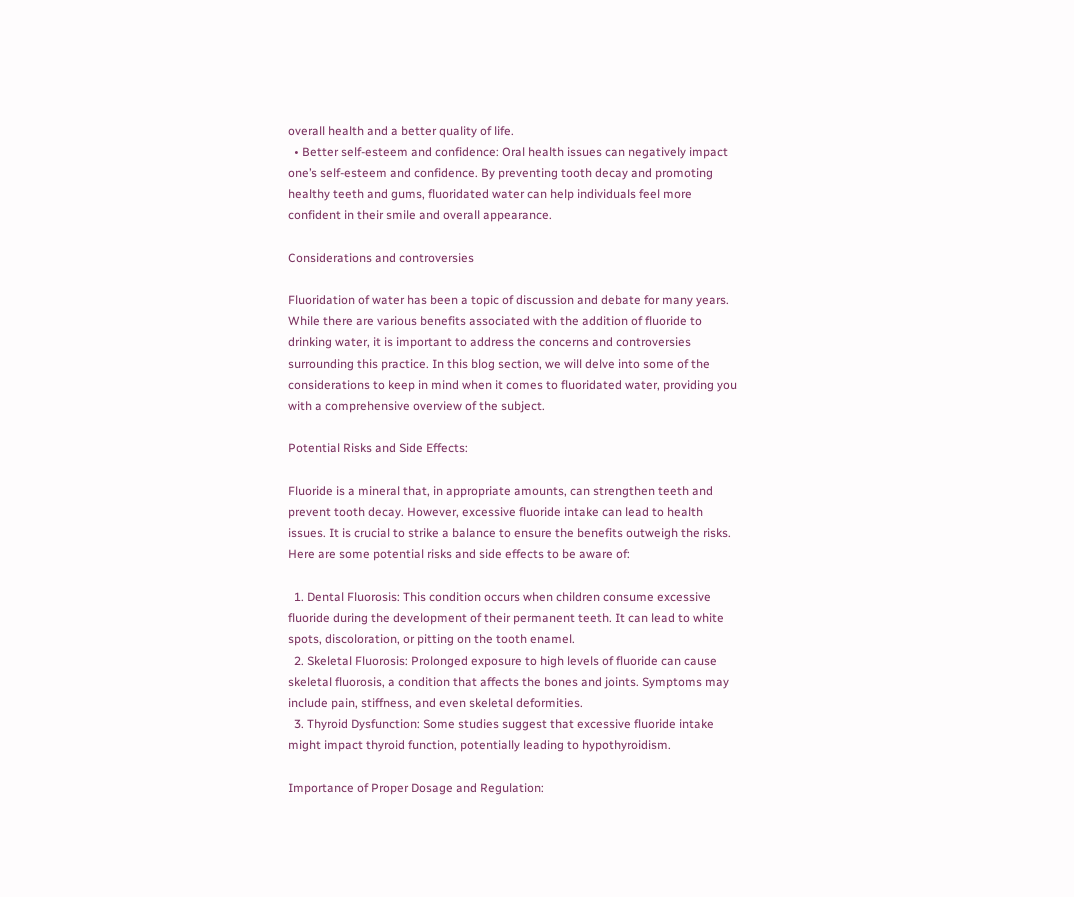overall health and a better quality of life.
  • Better self-esteem and confidence: Oral health issues can negatively impact one’s self-esteem and confidence. By preventing tooth decay and promoting healthy teeth and gums, fluoridated water can help individuals feel more confident in their smile and overall appearance.

Considerations and controversies

Fluoridation of water has been a topic of discussion and debate for many years. While there are various benefits associated with the addition of fluoride to drinking water, it is important to address the concerns and controversies surrounding this practice. In this blog section, we will delve into some of the considerations to keep in mind when it comes to fluoridated water, providing you with a comprehensive overview of the subject.

Potential Risks and Side Effects:

Fluoride is a mineral that, in appropriate amounts, can strengthen teeth and prevent tooth decay. However, excessive fluoride intake can lead to health issues. It is crucial to strike a balance to ensure the benefits outweigh the risks. Here are some potential risks and side effects to be aware of:

  1. Dental Fluorosis: This condition occurs when children consume excessive fluoride during the development of their permanent teeth. It can lead to white spots, discoloration, or pitting on the tooth enamel.
  2. Skeletal Fluorosis: Prolonged exposure to high levels of fluoride can cause skeletal fluorosis, a condition that affects the bones and joints. Symptoms may include pain, stiffness, and even skeletal deformities.
  3. Thyroid Dysfunction: Some studies suggest that excessive fluoride intake might impact thyroid function, potentially leading to hypothyroidism.

Importance of Proper Dosage and Regulation: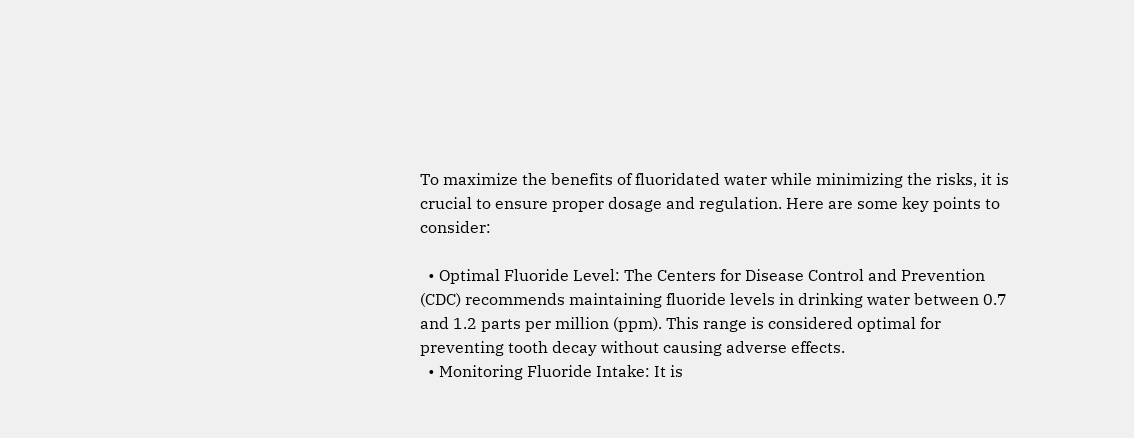To maximize the benefits of fluoridated water while minimizing the risks, it is crucial to ensure proper dosage and regulation. Here are some key points to consider:

  • Optimal Fluoride Level: The Centers for Disease Control and Prevention (CDC) recommends maintaining fluoride levels in drinking water between 0.7 and 1.2 parts per million (ppm). This range is considered optimal for preventing tooth decay without causing adverse effects.
  • Monitoring Fluoride Intake: It is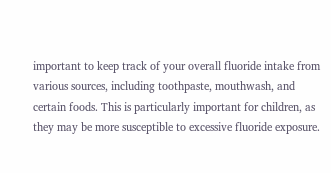important to keep track of your overall fluoride intake from various sources, including toothpaste, mouthwash, and certain foods. This is particularly important for children, as they may be more susceptible to excessive fluoride exposure.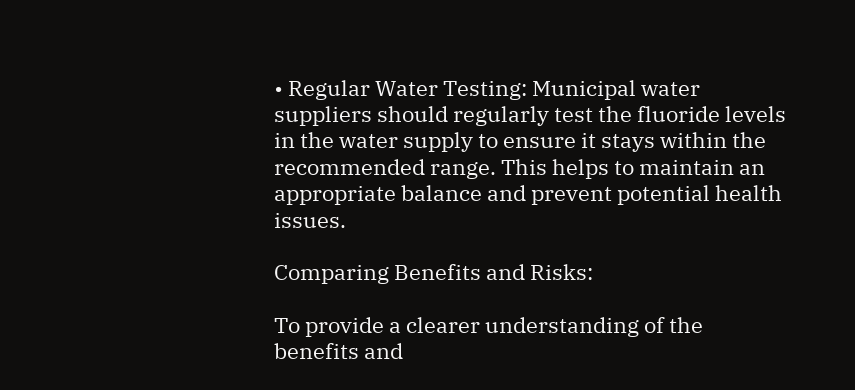• Regular Water Testing: Municipal water suppliers should regularly test the fluoride levels in the water supply to ensure it stays within the recommended range. This helps to maintain an appropriate balance and prevent potential health issues.

Comparing Benefits and Risks:

To provide a clearer understanding of the benefits and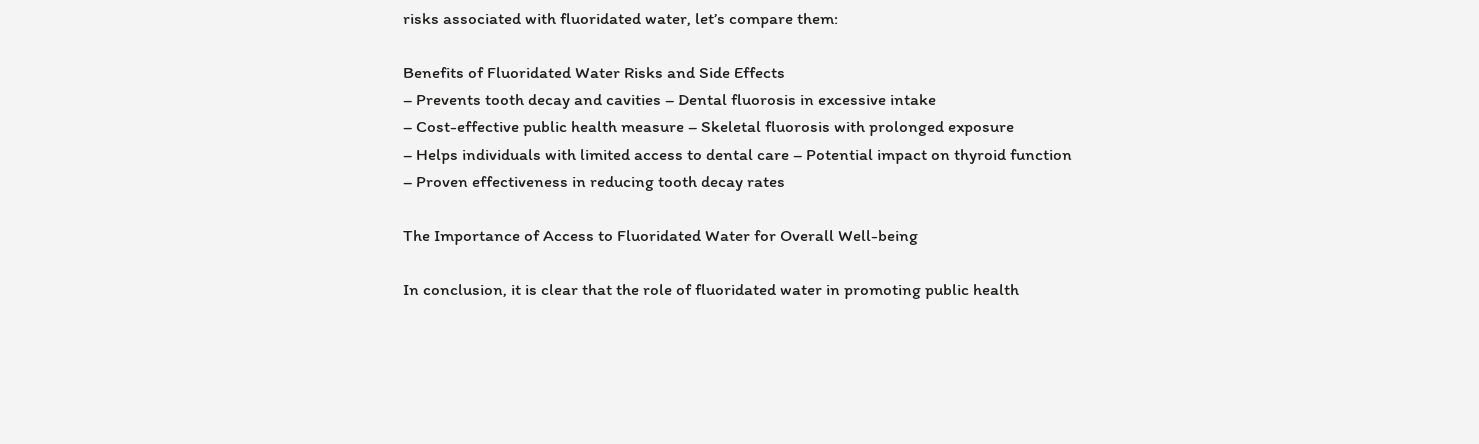risks associated with fluoridated water, let’s compare them:

Benefits of Fluoridated Water Risks and Side Effects
– Prevents tooth decay and cavities – Dental fluorosis in excessive intake
– Cost-effective public health measure – Skeletal fluorosis with prolonged exposure
– Helps individuals with limited access to dental care – Potential impact on thyroid function
– Proven effectiveness in reducing tooth decay rates

The Importance of Access to Fluoridated Water for Overall Well-being

In conclusion, it is clear that the role of fluoridated water in promoting public health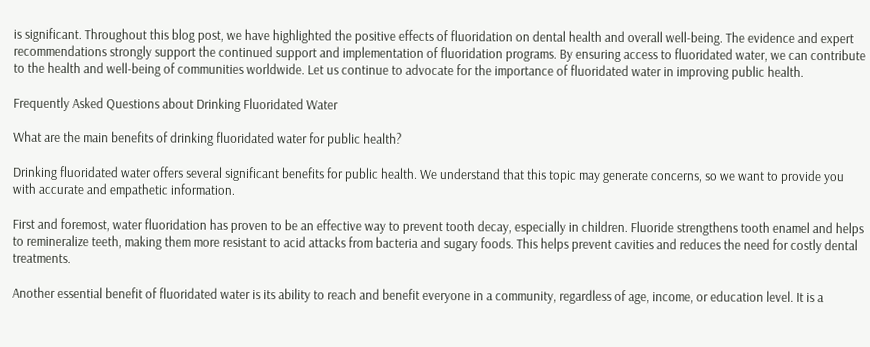is significant. Throughout this blog post, we have highlighted the positive effects of fluoridation on dental health and overall well-being. The evidence and expert recommendations strongly support the continued support and implementation of fluoridation programs. By ensuring access to fluoridated water, we can contribute to the health and well-being of communities worldwide. Let us continue to advocate for the importance of fluoridated water in improving public health.

Frequently Asked Questions about Drinking Fluoridated Water

What are the main benefits of drinking fluoridated water for public health?

Drinking fluoridated water offers several significant benefits for public health. We understand that this topic may generate concerns, so we want to provide you with accurate and empathetic information.

First and foremost, water fluoridation has proven to be an effective way to prevent tooth decay, especially in children. Fluoride strengthens tooth enamel and helps to remineralize teeth, making them more resistant to acid attacks from bacteria and sugary foods. This helps prevent cavities and reduces the need for costly dental treatments.

Another essential benefit of fluoridated water is its ability to reach and benefit everyone in a community, regardless of age, income, or education level. It is a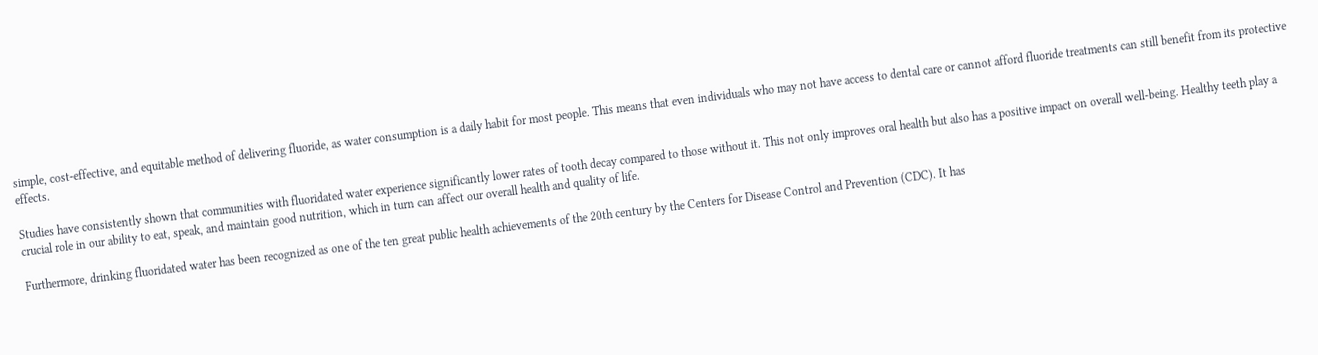simple, cost-effective, and equitable method of delivering fluoride, as water consumption is a daily habit for most people. This means that even individuals who may not have access to dental care or cannot afford fluoride treatments can still benefit from its protective effects.

Studies have consistently shown that communities with fluoridated water experience significantly lower rates of tooth decay compared to those without it. This not only improves oral health but also has a positive impact on overall well-being. Healthy teeth play a crucial role in our ability to eat, speak, and maintain good nutrition, which in turn can affect our overall health and quality of life.

Furthermore, drinking fluoridated water has been recognized as one of the ten great public health achievements of the 20th century by the Centers for Disease Control and Prevention (CDC). It has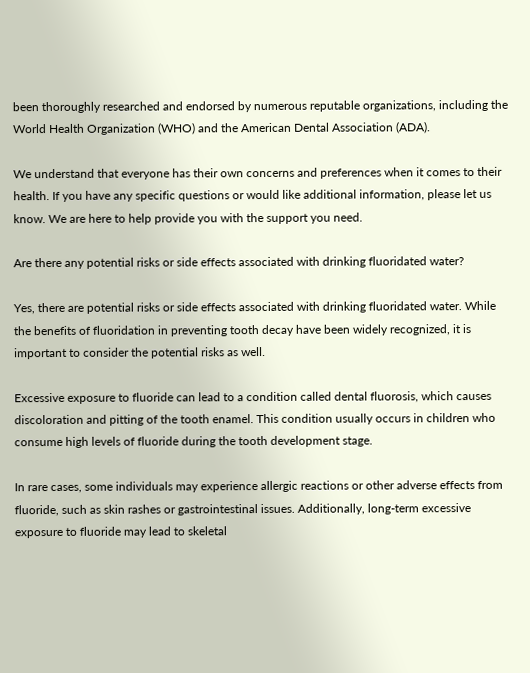been thoroughly researched and endorsed by numerous reputable organizations, including the World Health Organization (WHO) and the American Dental Association (ADA).

We understand that everyone has their own concerns and preferences when it comes to their health. If you have any specific questions or would like additional information, please let us know. We are here to help provide you with the support you need.

Are there any potential risks or side effects associated with drinking fluoridated water?

Yes, there are potential risks or side effects associated with drinking fluoridated water. While the benefits of fluoridation in preventing tooth decay have been widely recognized, it is important to consider the potential risks as well.

Excessive exposure to fluoride can lead to a condition called dental fluorosis, which causes discoloration and pitting of the tooth enamel. This condition usually occurs in children who consume high levels of fluoride during the tooth development stage.

In rare cases, some individuals may experience allergic reactions or other adverse effects from fluoride, such as skin rashes or gastrointestinal issues. Additionally, long-term excessive exposure to fluoride may lead to skeletal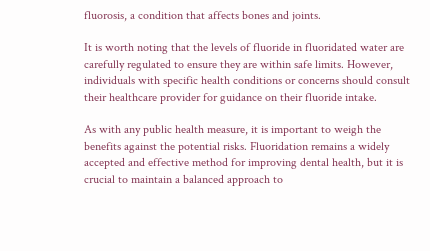fluorosis, a condition that affects bones and joints.

It is worth noting that the levels of fluoride in fluoridated water are carefully regulated to ensure they are within safe limits. However, individuals with specific health conditions or concerns should consult their healthcare provider for guidance on their fluoride intake.

As with any public health measure, it is important to weigh the benefits against the potential risks. Fluoridation remains a widely accepted and effective method for improving dental health, but it is crucial to maintain a balanced approach to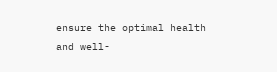ensure the optimal health and well-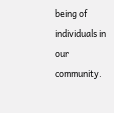being of individuals in our community.